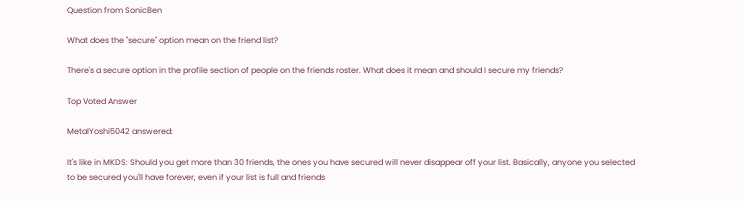Question from SonicBen

What does the "secure" option mean on the friend list?

There's a secure option in the profile section of people on the friends roster. What does it mean and should I secure my friends?

Top Voted Answer

MetalYoshi5042 answered:

It's like in MKDS: Should you get more than 30 friends, the ones you have secured will never disappear off your list. Basically, anyone you selected to be secured you'll have forever, even if your list is full and friends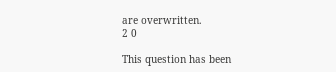are overwritten.
2 0

This question has been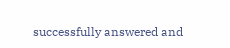successfully answered and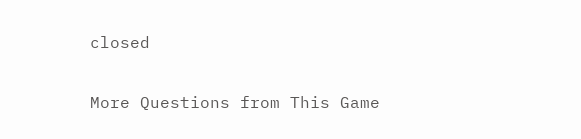closed

More Questions from This Game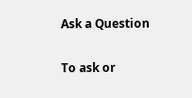Ask a Question

To ask or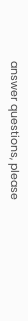answer questions, please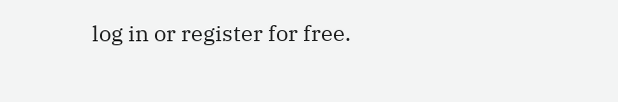log in or register for free.